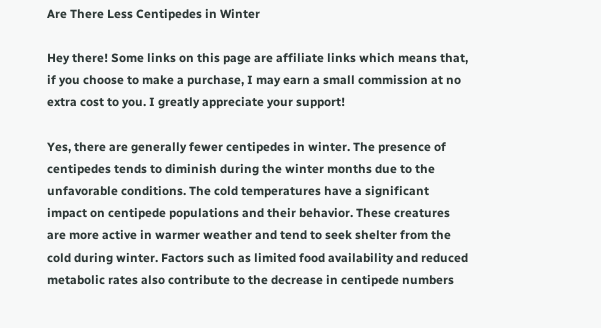Are There Less Centipedes in Winter

Hey there! Some links on this page are affiliate links which means that, if you choose to make a purchase, I may earn a small commission at no extra cost to you. I greatly appreciate your support!

Yes, there are generally fewer centipedes in winter. The presence of centipedes tends to diminish during the winter months due to the unfavorable conditions. The cold temperatures have a significant impact on centipede populations and their behavior. These creatures are more active in warmer weather and tend to seek shelter from the cold during winter. Factors such as limited food availability and reduced metabolic rates also contribute to the decrease in centipede numbers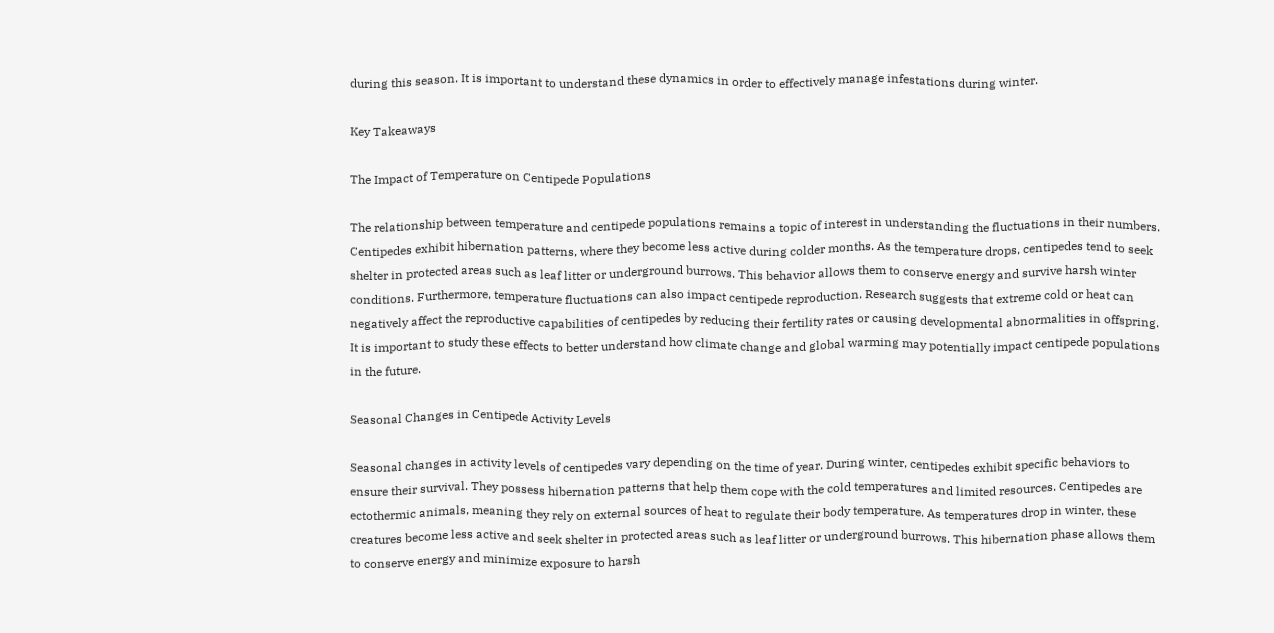during this season. It is important to understand these dynamics in order to effectively manage infestations during winter.

Key Takeaways

The Impact of Temperature on Centipede Populations

The relationship between temperature and centipede populations remains a topic of interest in understanding the fluctuations in their numbers. Centipedes exhibit hibernation patterns, where they become less active during colder months. As the temperature drops, centipedes tend to seek shelter in protected areas such as leaf litter or underground burrows. This behavior allows them to conserve energy and survive harsh winter conditions. Furthermore, temperature fluctuations can also impact centipede reproduction. Research suggests that extreme cold or heat can negatively affect the reproductive capabilities of centipedes by reducing their fertility rates or causing developmental abnormalities in offspring. It is important to study these effects to better understand how climate change and global warming may potentially impact centipede populations in the future.

Seasonal Changes in Centipede Activity Levels

Seasonal changes in activity levels of centipedes vary depending on the time of year. During winter, centipedes exhibit specific behaviors to ensure their survival. They possess hibernation patterns that help them cope with the cold temperatures and limited resources. Centipedes are ectothermic animals, meaning they rely on external sources of heat to regulate their body temperature. As temperatures drop in winter, these creatures become less active and seek shelter in protected areas such as leaf litter or underground burrows. This hibernation phase allows them to conserve energy and minimize exposure to harsh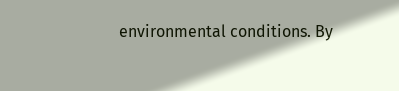environmental conditions. By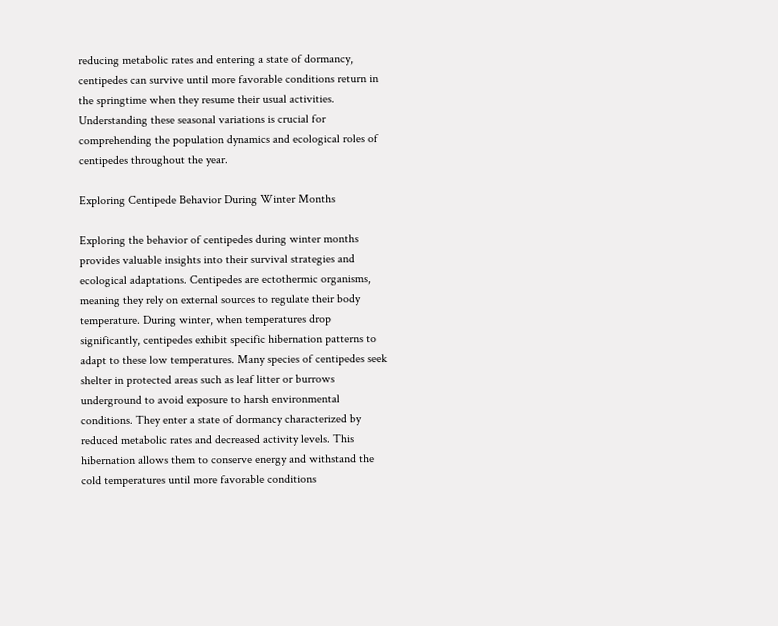reducing metabolic rates and entering a state of dormancy, centipedes can survive until more favorable conditions return in the springtime when they resume their usual activities. Understanding these seasonal variations is crucial for comprehending the population dynamics and ecological roles of centipedes throughout the year.

Exploring Centipede Behavior During Winter Months

Exploring the behavior of centipedes during winter months provides valuable insights into their survival strategies and ecological adaptations. Centipedes are ectothermic organisms, meaning they rely on external sources to regulate their body temperature. During winter, when temperatures drop significantly, centipedes exhibit specific hibernation patterns to adapt to these low temperatures. Many species of centipedes seek shelter in protected areas such as leaf litter or burrows underground to avoid exposure to harsh environmental conditions. They enter a state of dormancy characterized by reduced metabolic rates and decreased activity levels. This hibernation allows them to conserve energy and withstand the cold temperatures until more favorable conditions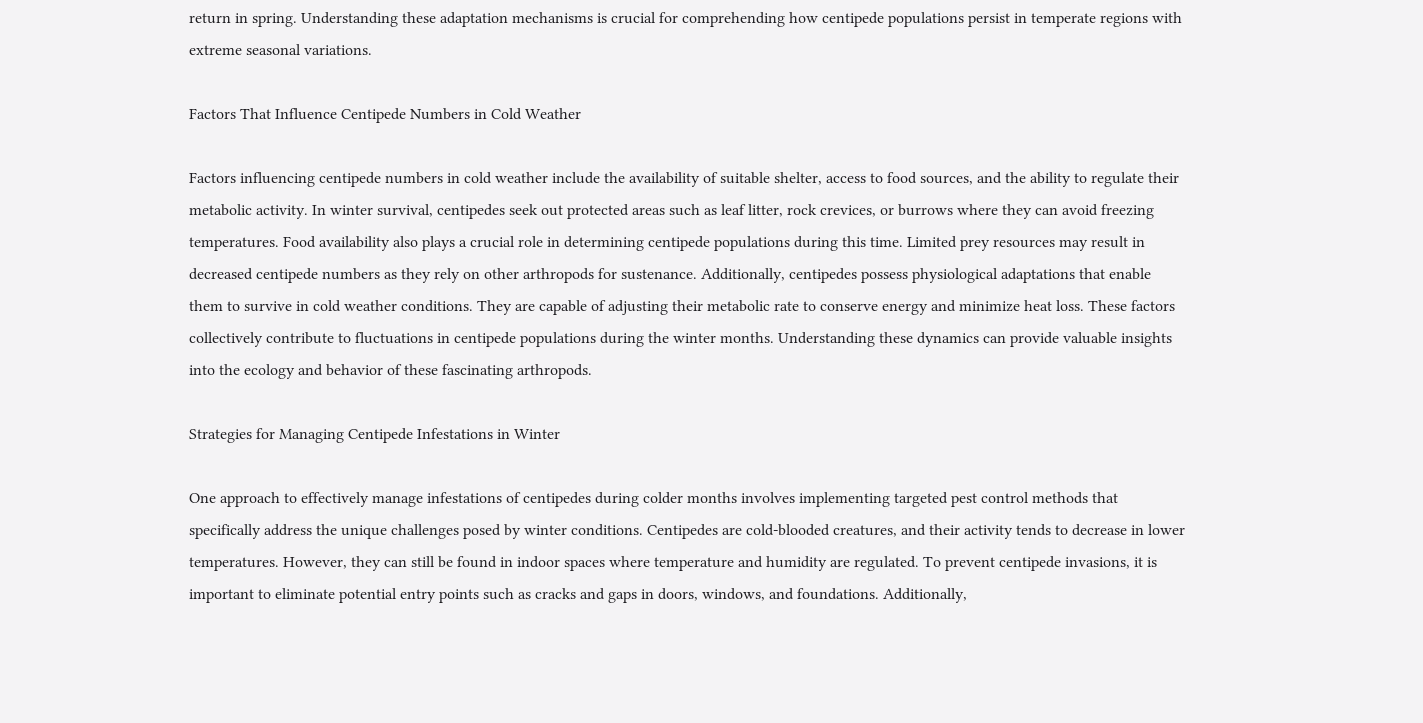return in spring. Understanding these adaptation mechanisms is crucial for comprehending how centipede populations persist in temperate regions with extreme seasonal variations.

Factors That Influence Centipede Numbers in Cold Weather

Factors influencing centipede numbers in cold weather include the availability of suitable shelter, access to food sources, and the ability to regulate their metabolic activity. In winter survival, centipedes seek out protected areas such as leaf litter, rock crevices, or burrows where they can avoid freezing temperatures. Food availability also plays a crucial role in determining centipede populations during this time. Limited prey resources may result in decreased centipede numbers as they rely on other arthropods for sustenance. Additionally, centipedes possess physiological adaptations that enable them to survive in cold weather conditions. They are capable of adjusting their metabolic rate to conserve energy and minimize heat loss. These factors collectively contribute to fluctuations in centipede populations during the winter months. Understanding these dynamics can provide valuable insights into the ecology and behavior of these fascinating arthropods.

Strategies for Managing Centipede Infestations in Winter

One approach to effectively manage infestations of centipedes during colder months involves implementing targeted pest control methods that specifically address the unique challenges posed by winter conditions. Centipedes are cold-blooded creatures, and their activity tends to decrease in lower temperatures. However, they can still be found in indoor spaces where temperature and humidity are regulated. To prevent centipede invasions, it is important to eliminate potential entry points such as cracks and gaps in doors, windows, and foundations. Additionally,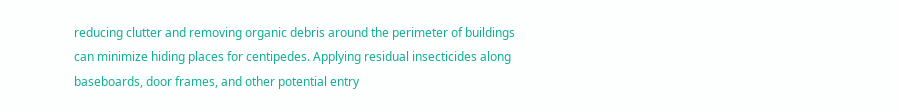reducing clutter and removing organic debris around the perimeter of buildings can minimize hiding places for centipedes. Applying residual insecticides along baseboards, door frames, and other potential entry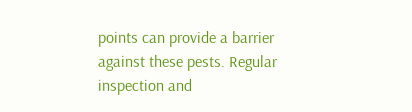points can provide a barrier against these pests. Regular inspection and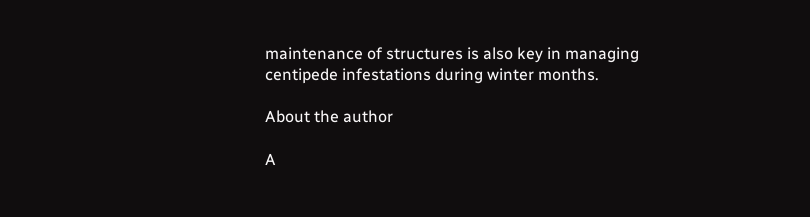maintenance of structures is also key in managing centipede infestations during winter months.

About the author

A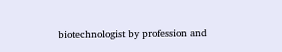biotechnologist by profession and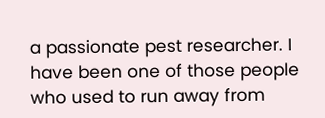a passionate pest researcher. I have been one of those people who used to run away from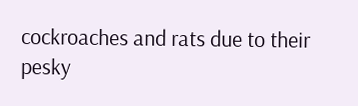cockroaches and rats due to their pesky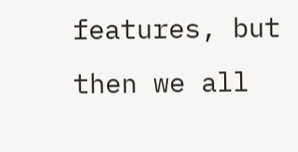features, but then we all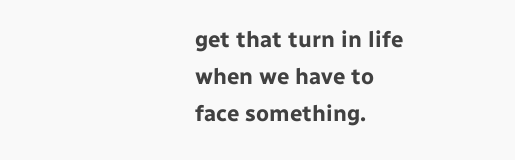get that turn in life when we have to face something.